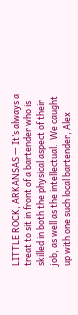LITTLE ROCK, ARKANSAS — It’s always a treat to sit in front of a bartender who is skilled in both the physical aspect of their job, as well as the intellectual.  We caught up with one such local bartender, Alex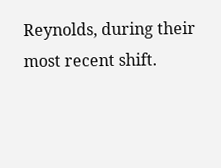Reynolds, during their most recent shift.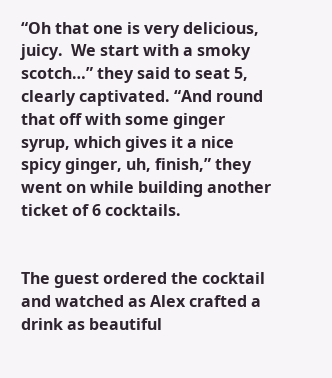“Oh that one is very delicious, juicy.  We start with a smoky scotch…” they said to seat 5, clearly captivated. “And round that off with some ginger syrup, which gives it a nice spicy ginger, uh, finish,” they went on while building another ticket of 6 cocktails.


The guest ordered the cocktail and watched as Alex crafted a drink as beautiful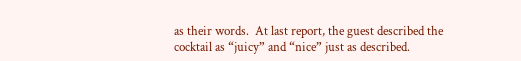as their words.  At last report, the guest described the cocktail as “juicy” and “nice” just as described.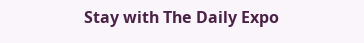Stay with The Daily Expo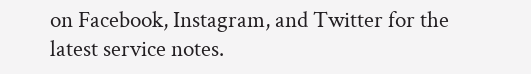on Facebook, Instagram, and Twitter for the latest service notes.